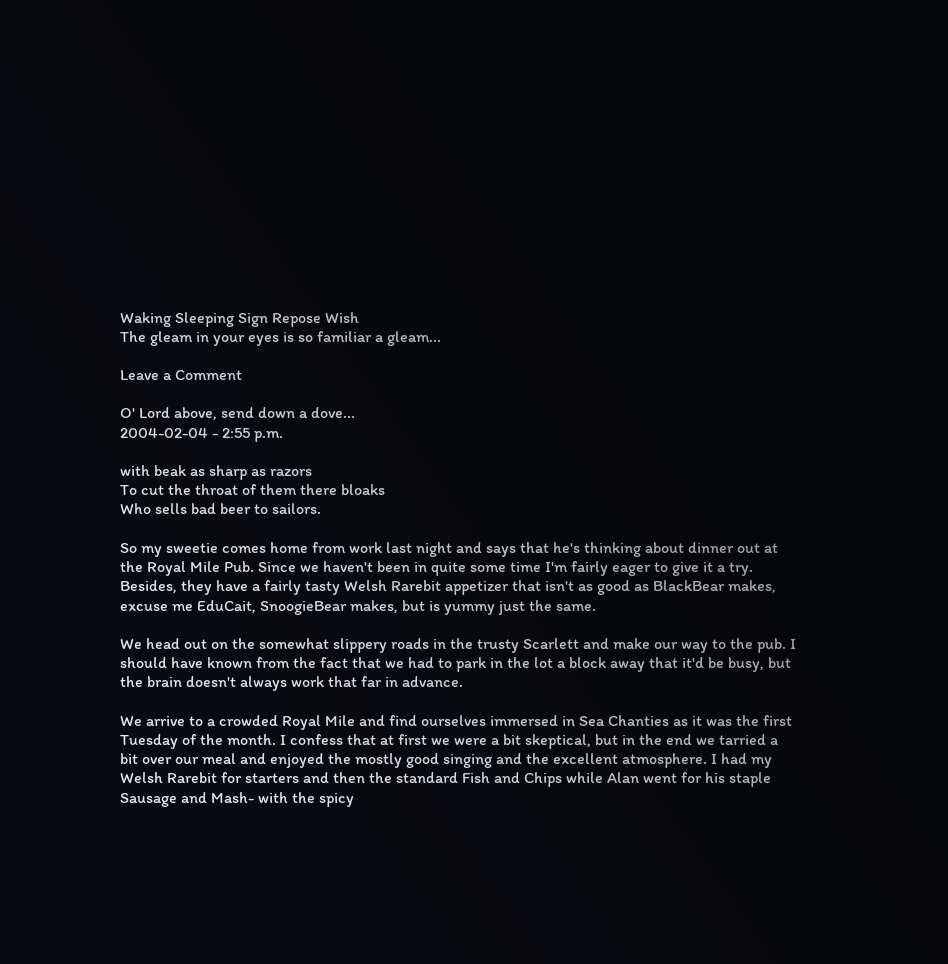Waking Sleeping Sign Repose Wish
The gleam in your eyes is so familiar a gleam...

Leave a Comment

O' Lord above, send down a dove...
2004-02-04 - 2:55 p.m.

with beak as sharp as razors
To cut the throat of them there bloaks
Who sells bad beer to sailors.

So my sweetie comes home from work last night and says that he's thinking about dinner out at the Royal Mile Pub. Since we haven't been in quite some time I'm fairly eager to give it a try. Besides, they have a fairly tasty Welsh Rarebit appetizer that isn't as good as BlackBear makes, excuse me EduCait, SnoogieBear makes, but is yummy just the same.

We head out on the somewhat slippery roads in the trusty Scarlett and make our way to the pub. I should have known from the fact that we had to park in the lot a block away that it'd be busy, but the brain doesn't always work that far in advance.

We arrive to a crowded Royal Mile and find ourselves immersed in Sea Chanties as it was the first Tuesday of the month. I confess that at first we were a bit skeptical, but in the end we tarried a bit over our meal and enjoyed the mostly good singing and the excellent atmosphere. I had my Welsh Rarebit for starters and then the standard Fish and Chips while Alan went for his staple Sausage and Mash- with the spicy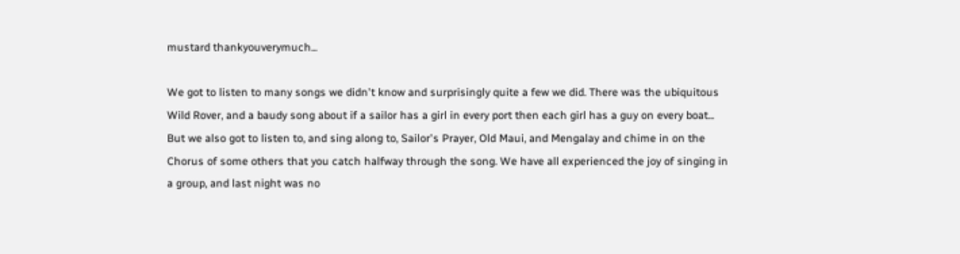mustard thankyouverymuch...

We got to listen to many songs we didn't know and surprisingly quite a few we did. There was the ubiquitous Wild Rover, and a baudy song about if a sailor has a girl in every port then each girl has a guy on every boat... But we also got to listen to, and sing along to, Sailor's Prayer, Old Maui, and Mengalay and chime in on the Chorus of some others that you catch halfway through the song. We have all experienced the joy of singing in a group, and last night was no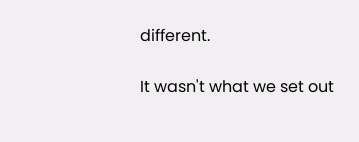different.

It wasn't what we set out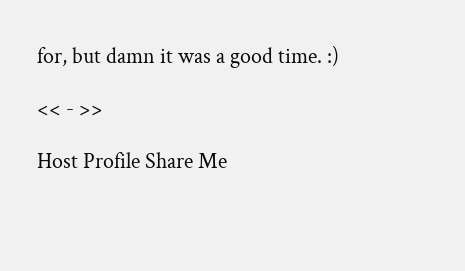for, but damn it was a good time. :)

<< - >>

Host Profile Share Me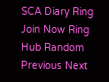SCA Diary Ring
Join Now Ring Hub Random Previous Next